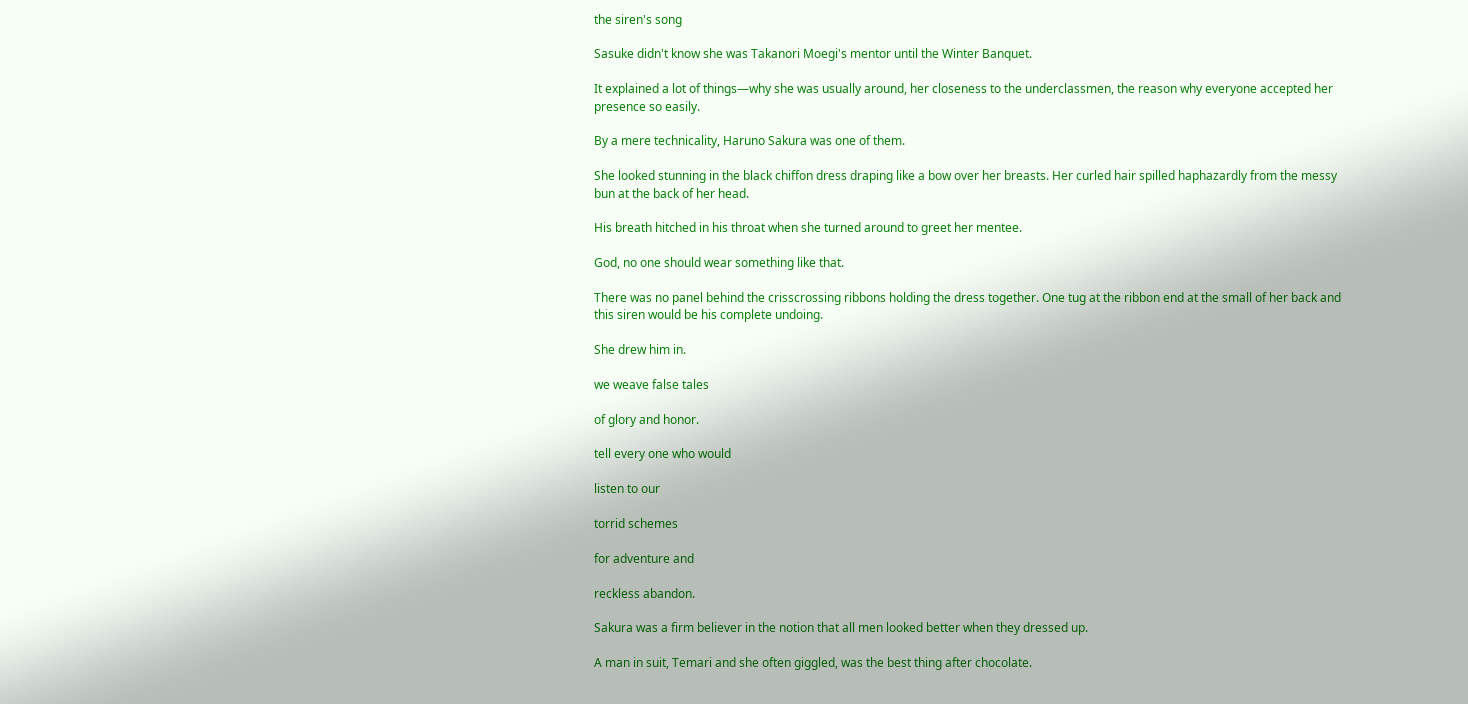the siren's song

Sasuke didn't know she was Takanori Moegi's mentor until the Winter Banquet.

It explained a lot of things—why she was usually around, her closeness to the underclassmen, the reason why everyone accepted her presence so easily.

By a mere technicality, Haruno Sakura was one of them.

She looked stunning in the black chiffon dress draping like a bow over her breasts. Her curled hair spilled haphazardly from the messy bun at the back of her head.

His breath hitched in his throat when she turned around to greet her mentee.

God, no one should wear something like that.

There was no panel behind the crisscrossing ribbons holding the dress together. One tug at the ribbon end at the small of her back and this siren would be his complete undoing.

She drew him in.

we weave false tales

of glory and honor.

tell every one who would

listen to our

torrid schemes

for adventure and

reckless abandon.

Sakura was a firm believer in the notion that all men looked better when they dressed up.

A man in suit, Temari and she often giggled, was the best thing after chocolate.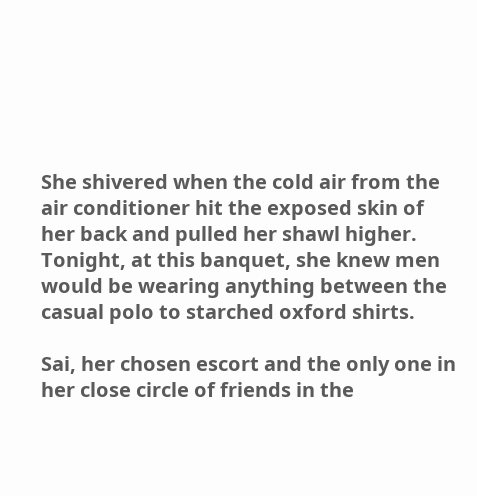She shivered when the cold air from the air conditioner hit the exposed skin of her back and pulled her shawl higher. Tonight, at this banquet, she knew men would be wearing anything between the casual polo to starched oxford shirts.

Sai, her chosen escort and the only one in her close circle of friends in the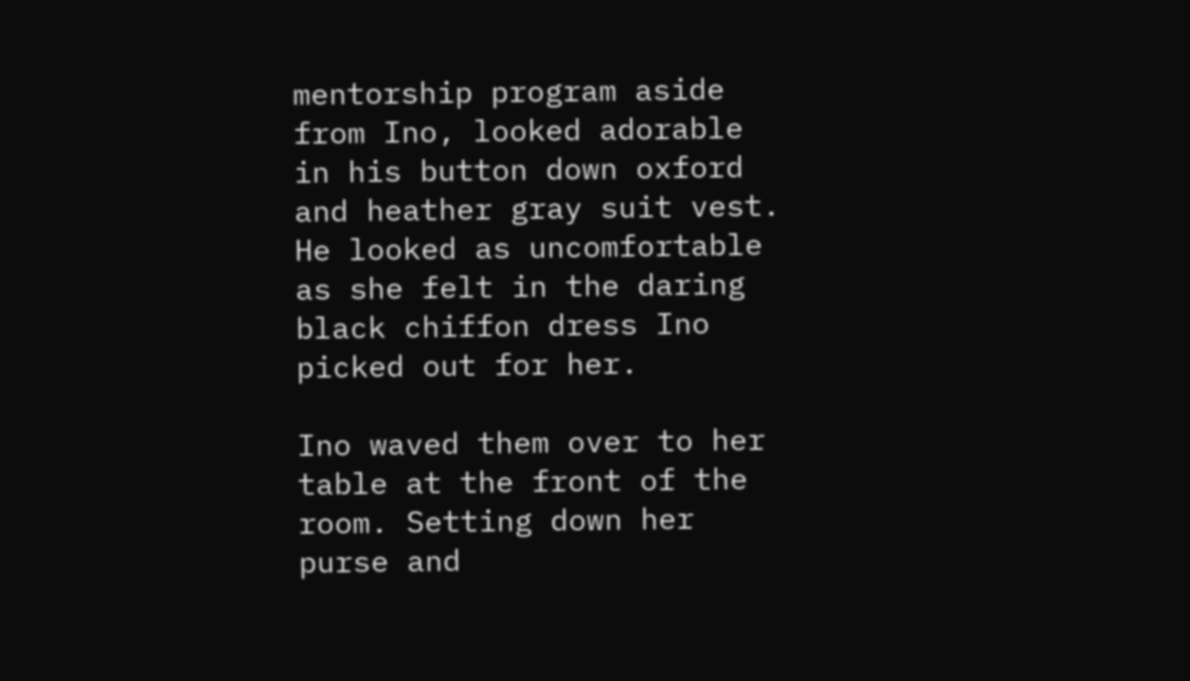mentorship program aside from Ino, looked adorable in his button down oxford and heather gray suit vest. He looked as uncomfortable as she felt in the daring black chiffon dress Ino picked out for her.

Ino waved them over to her table at the front of the room. Setting down her purse and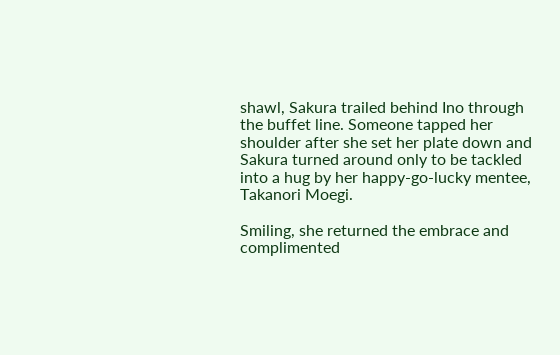shawl, Sakura trailed behind Ino through the buffet line. Someone tapped her shoulder after she set her plate down and Sakura turned around only to be tackled into a hug by her happy-go-lucky mentee, Takanori Moegi.

Smiling, she returned the embrace and complimented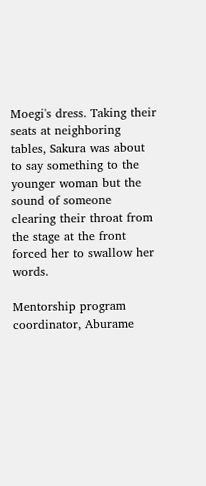Moegi's dress. Taking their seats at neighboring tables, Sakura was about to say something to the younger woman but the sound of someone clearing their throat from the stage at the front forced her to swallow her words.

Mentorship program coordinator, Aburame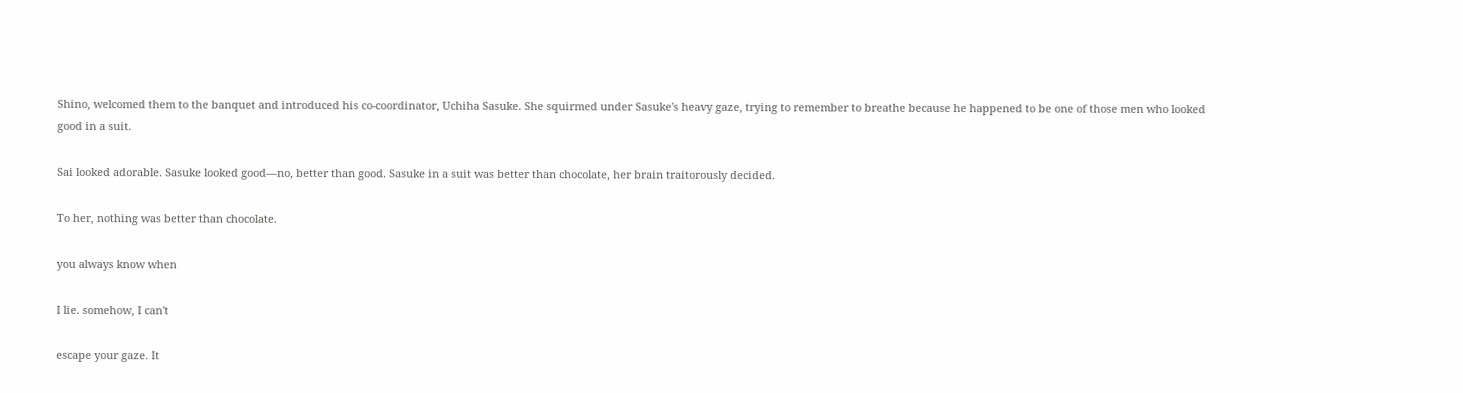Shino, welcomed them to the banquet and introduced his co-coordinator, Uchiha Sasuke. She squirmed under Sasuke's heavy gaze, trying to remember to breathe because he happened to be one of those men who looked good in a suit.

Sai looked adorable. Sasuke looked good—no, better than good. Sasuke in a suit was better than chocolate, her brain traitorously decided.

To her, nothing was better than chocolate.

you always know when

I lie. somehow, I can't

escape your gaze. It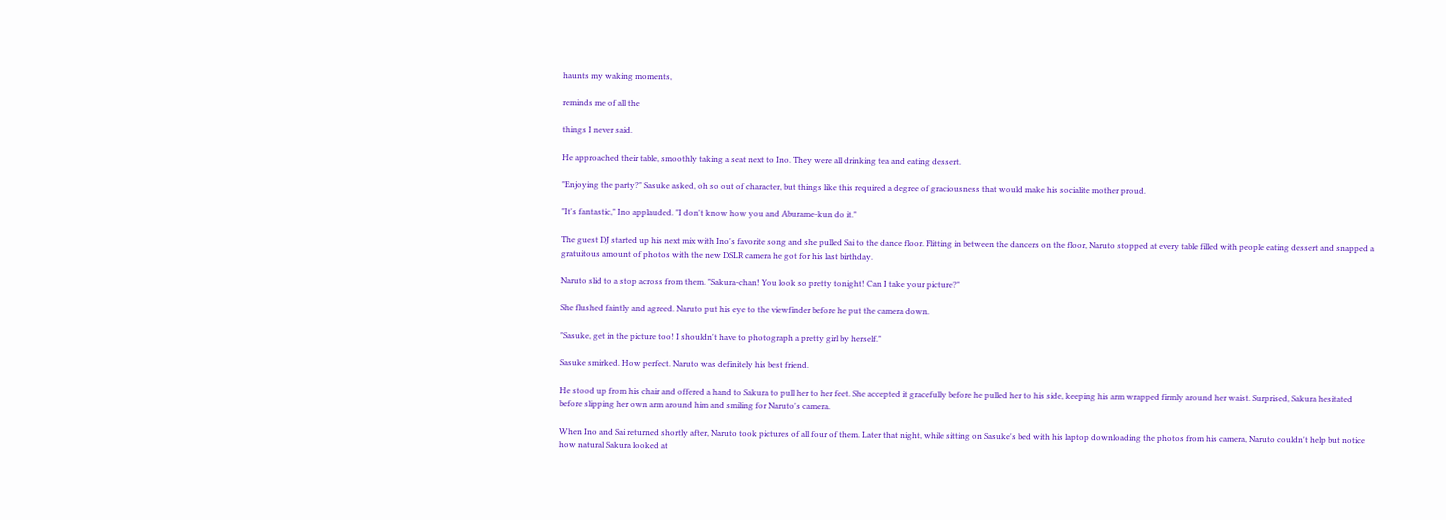haunts my waking moments,

reminds me of all the

things I never said.

He approached their table, smoothly taking a seat next to Ino. They were all drinking tea and eating dessert.

"Enjoying the party?" Sasuke asked, oh so out of character, but things like this required a degree of graciousness that would make his socialite mother proud.

"It's fantastic," Ino applauded. "I don't know how you and Aburame-kun do it."

The guest DJ started up his next mix with Ino's favorite song and she pulled Sai to the dance floor. Flitting in between the dancers on the floor, Naruto stopped at every table filled with people eating dessert and snapped a gratuitous amount of photos with the new DSLR camera he got for his last birthday.

Naruto slid to a stop across from them. "Sakura-chan! You look so pretty tonight! Can I take your picture?"

She flushed faintly and agreed. Naruto put his eye to the viewfinder before he put the camera down.

"Sasuke, get in the picture too! I shouldn't have to photograph a pretty girl by herself."

Sasuke smirked. How perfect. Naruto was definitely his best friend.

He stood up from his chair and offered a hand to Sakura to pull her to her feet. She accepted it gracefully before he pulled her to his side, keeping his arm wrapped firmly around her waist. Surprised, Sakura hesitated before slipping her own arm around him and smiling for Naruto's camera.

When Ino and Sai returned shortly after, Naruto took pictures of all four of them. Later that night, while sitting on Sasuke's bed with his laptop downloading the photos from his camera, Naruto couldn't help but notice how natural Sakura looked at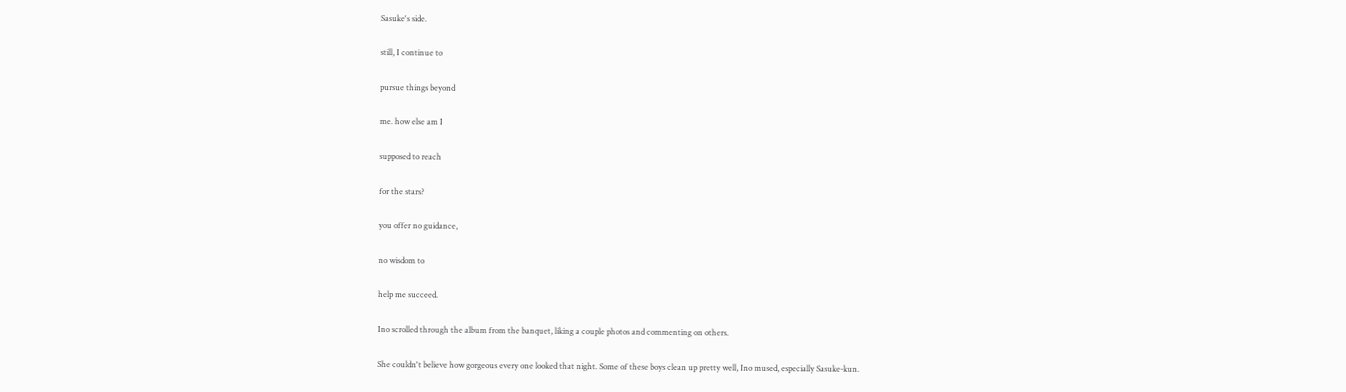Sasuke's side.

still, I continue to

pursue things beyond

me. how else am I

supposed to reach

for the stars?

you offer no guidance,

no wisdom to

help me succeed.

Ino scrolled through the album from the banquet, liking a couple photos and commenting on others.

She couldn't believe how gorgeous every one looked that night. Some of these boys clean up pretty well, Ino mused, especially Sasuke-kun.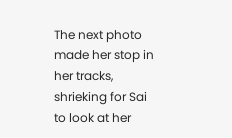The next photo made her stop in her tracks, shrieking for Sai to look at her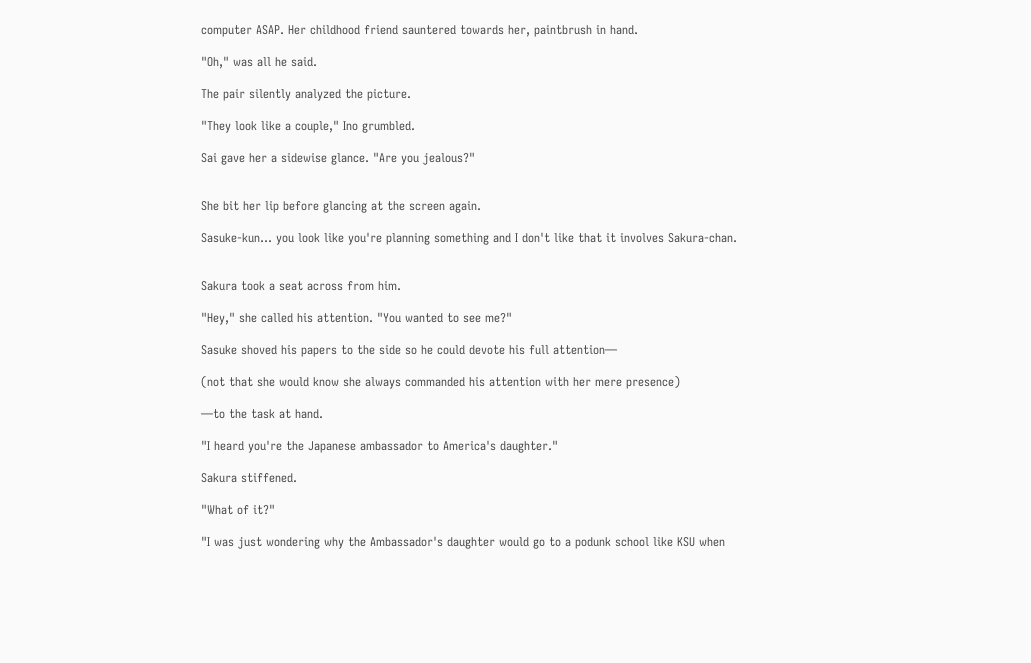computer ASAP. Her childhood friend sauntered towards her, paintbrush in hand.

"Oh," was all he said.

The pair silently analyzed the picture.

"They look like a couple," Ino grumbled.

Sai gave her a sidewise glance. "Are you jealous?"


She bit her lip before glancing at the screen again.

Sasuke-kun... you look like you're planning something and I don't like that it involves Sakura-chan.


Sakura took a seat across from him.

"Hey," she called his attention. "You wanted to see me?"

Sasuke shoved his papers to the side so he could devote his full attention—

(not that she would know she always commanded his attention with her mere presence)

—to the task at hand.

"I heard you're the Japanese ambassador to America's daughter."

Sakura stiffened.

"What of it?"

"I was just wondering why the Ambassador's daughter would go to a podunk school like KSU when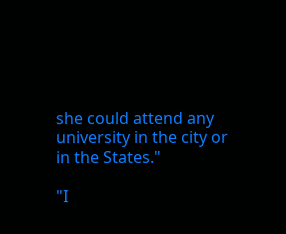she could attend any university in the city or in the States."

"I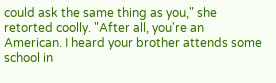could ask the same thing as you," she retorted coolly. "After all, you're an American. I heard your brother attends some school in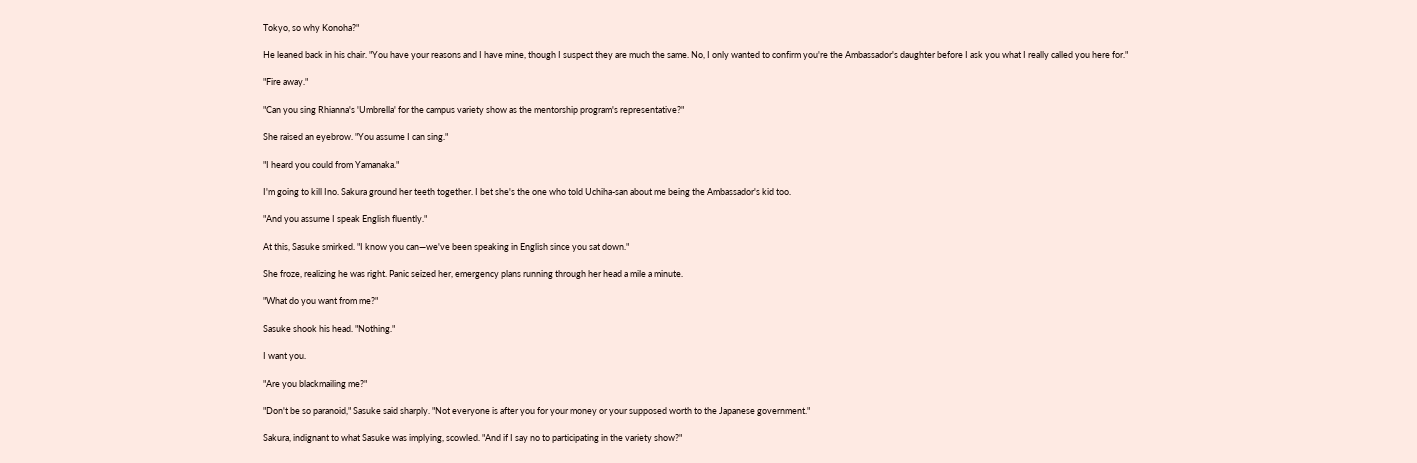Tokyo, so why Konoha?"

He leaned back in his chair. "You have your reasons and I have mine, though I suspect they are much the same. No, I only wanted to confirm you're the Ambassador's daughter before I ask you what I really called you here for."

"Fire away."

"Can you sing Rhianna's 'Umbrella' for the campus variety show as the mentorship program's representative?"

She raised an eyebrow. "You assume I can sing."

"I heard you could from Yamanaka."

I'm going to kill Ino. Sakura ground her teeth together. I bet she's the one who told Uchiha-san about me being the Ambassador's kid too.

"And you assume I speak English fluently."

At this, Sasuke smirked. "I know you can—we've been speaking in English since you sat down."

She froze, realizing he was right. Panic seized her, emergency plans running through her head a mile a minute.

"What do you want from me?"

Sasuke shook his head. "Nothing."

I want you.

"Are you blackmailing me?"

"Don't be so paranoid," Sasuke said sharply. "Not everyone is after you for your money or your supposed worth to the Japanese government."

Sakura, indignant to what Sasuke was implying, scowled. "And if I say no to participating in the variety show?"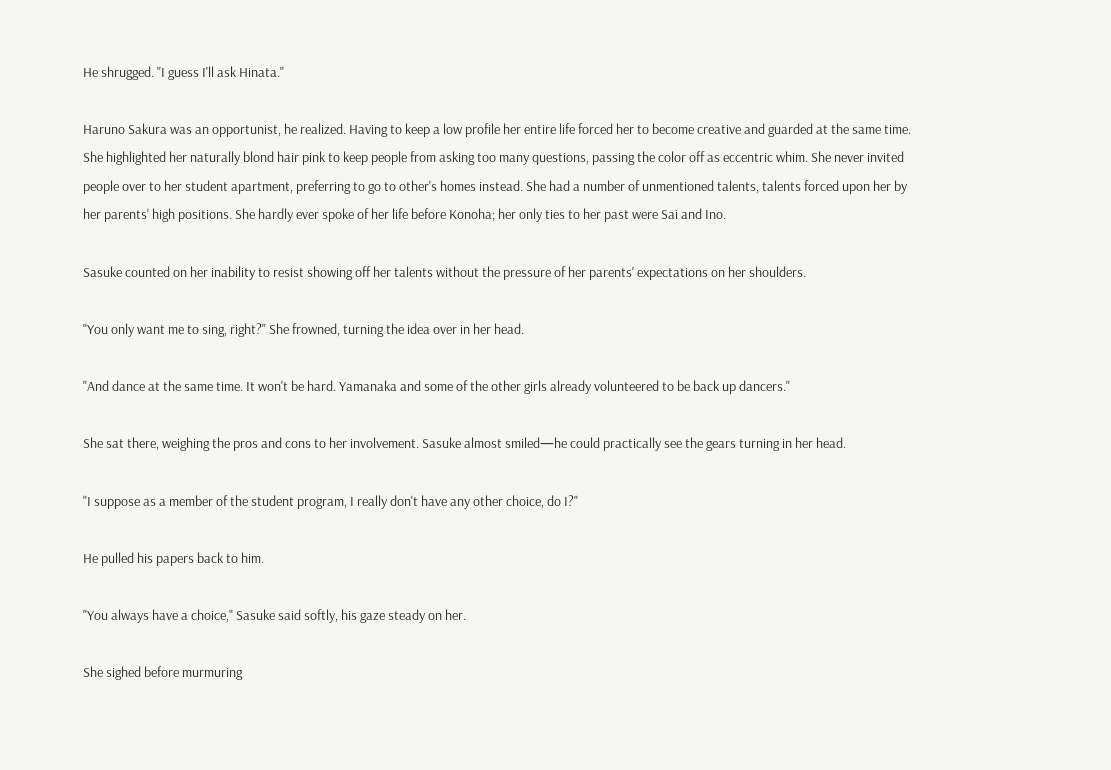He shrugged. "I guess I'll ask Hinata."

Haruno Sakura was an opportunist, he realized. Having to keep a low profile her entire life forced her to become creative and guarded at the same time. She highlighted her naturally blond hair pink to keep people from asking too many questions, passing the color off as eccentric whim. She never invited people over to her student apartment, preferring to go to other's homes instead. She had a number of unmentioned talents, talents forced upon her by her parents' high positions. She hardly ever spoke of her life before Konoha; her only ties to her past were Sai and Ino.

Sasuke counted on her inability to resist showing off her talents without the pressure of her parents' expectations on her shoulders.

"You only want me to sing, right?" She frowned, turning the idea over in her head.

"And dance at the same time. It won't be hard. Yamanaka and some of the other girls already volunteered to be back up dancers."

She sat there, weighing the pros and cons to her involvement. Sasuke almost smiled—he could practically see the gears turning in her head.

"I suppose as a member of the student program, I really don't have any other choice, do I?"

He pulled his papers back to him.

"You always have a choice," Sasuke said softly, his gaze steady on her.

She sighed before murmuring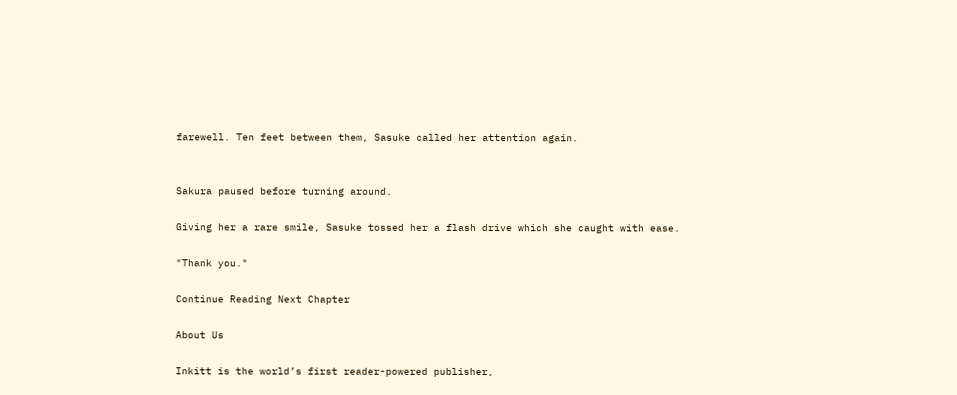farewell. Ten feet between them, Sasuke called her attention again.


Sakura paused before turning around.

Giving her a rare smile, Sasuke tossed her a flash drive which she caught with ease.

"Thank you."

Continue Reading Next Chapter

About Us

Inkitt is the world’s first reader-powered publisher,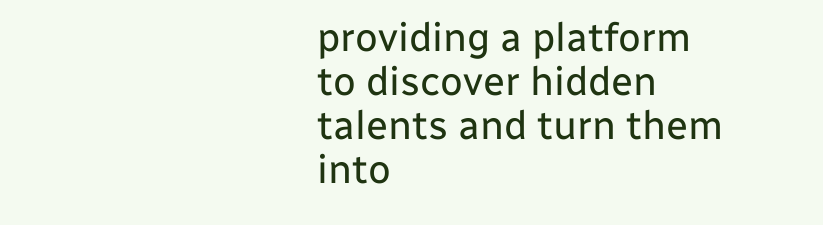providing a platform to discover hidden talents and turn them into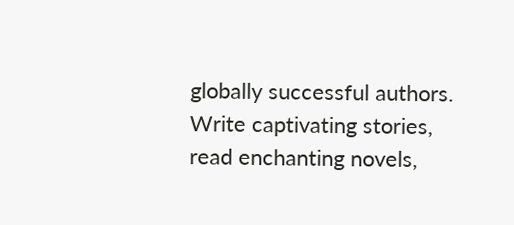globally successful authors. Write captivating stories, read enchanting novels,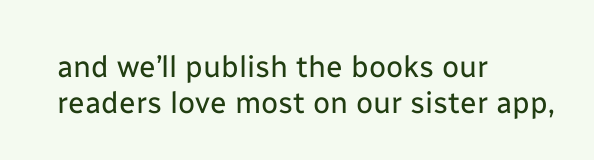and we’ll publish the books our readers love most on our sister app,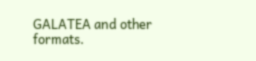GALATEA and other formats.